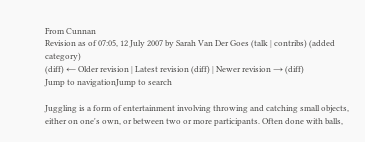From Cunnan
Revision as of 07:05, 12 July 2007 by Sarah Van Der Goes (talk | contribs) (added category)
(diff) ← Older revision | Latest revision (diff) | Newer revision → (diff)
Jump to navigationJump to search

Juggling is a form of entertainment involving throwing and catching small objects, either on one's own, or between two or more participants. Often done with balls,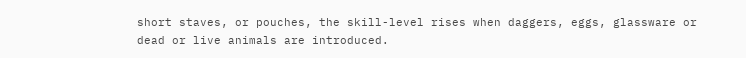short staves, or pouches, the skill-level rises when daggers, eggs, glassware or dead or live animals are introduced.